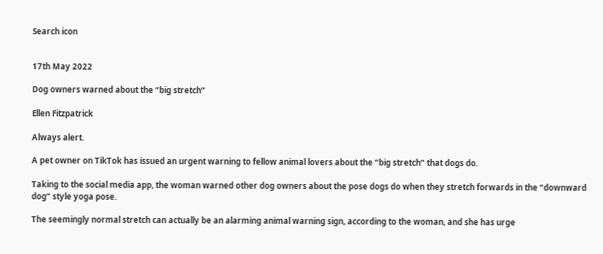Search icon


17th May 2022

Dog owners warned about the “big stretch”

Ellen Fitzpatrick

Always alert.

A pet owner on TikTok has issued an urgent warning to fellow animal lovers about the “big stretch” that dogs do.

Taking to the social media app, the woman warned other dog owners about the pose dogs do when they stretch forwards in the “downward dog” style yoga pose.

The seemingly normal stretch can actually be an alarming animal warning sign, according to the woman, and she has urge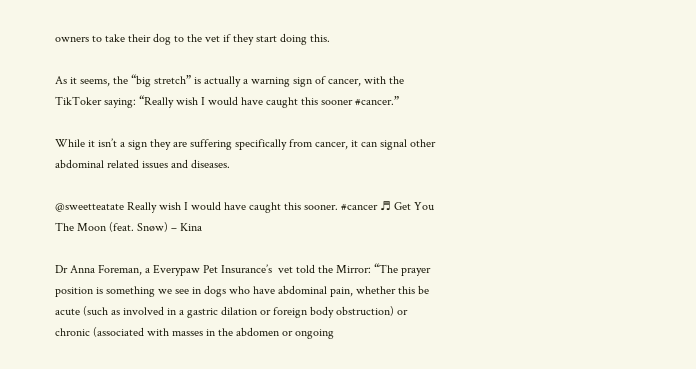owners to take their dog to the vet if they start doing this.

As it seems, the “big stretch” is actually a warning sign of cancer, with the TikToker saying: “Really wish I would have caught this sooner #cancer.”

While it isn’t a sign they are suffering specifically from cancer, it can signal other abdominal related issues and diseases.

@sweetteatate Really wish I would have caught this sooner. #cancer ♬ Get You The Moon (feat. Snøw) – Kina

Dr Anna Foreman, a Everypaw Pet Insurance’s  vet told the Mirror: “The prayer position is something we see in dogs who have abdominal pain, whether this be acute (such as involved in a gastric dilation or foreign body obstruction) or chronic (associated with masses in the abdomen or ongoing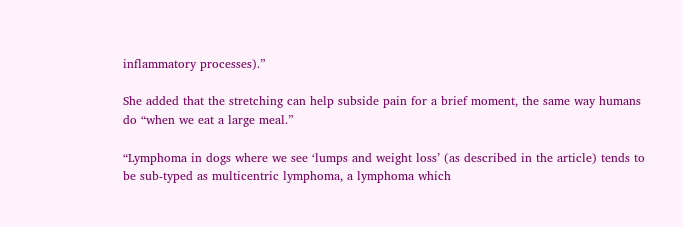inflammatory processes).”

She added that the stretching can help subside pain for a brief moment, the same way humans do “when we eat a large meal.”

“Lymphoma in dogs where we see ‘lumps and weight loss’ (as described in the article) tends to be sub-typed as multicentric lymphoma, a lymphoma which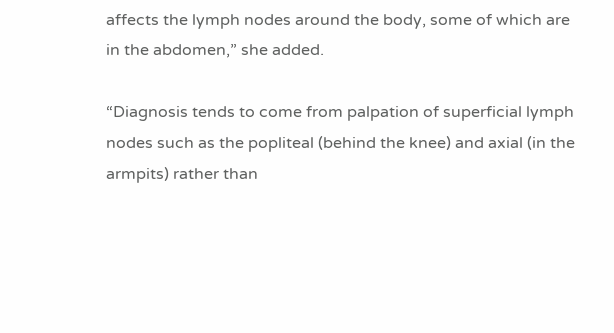affects the lymph nodes around the body, some of which are in the abdomen,” she added.

“Diagnosis tends to come from palpation of superficial lymph nodes such as the popliteal (behind the knee) and axial (in the armpits) rather than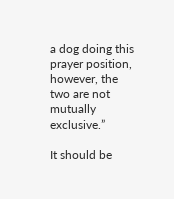a dog doing this prayer position, however, the two are not mutually exclusive.”

It should be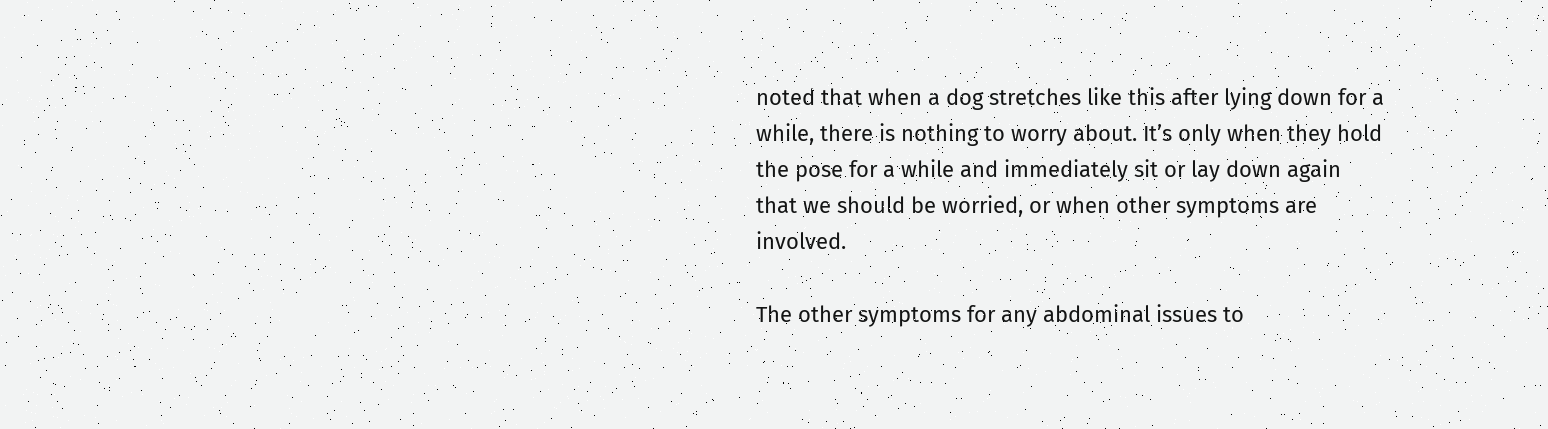noted that when a dog stretches like this after lying down for a while, there is nothing to worry about. It’s only when they hold the pose for a while and immediately sit or lay down again that we should be worried, or when other symptoms are involved.

The other symptoms for any abdominal issues to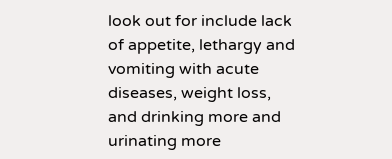look out for include lack of appetite, lethargy and vomiting with acute diseases, weight loss, and drinking more and urinating more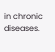in chronic diseases.